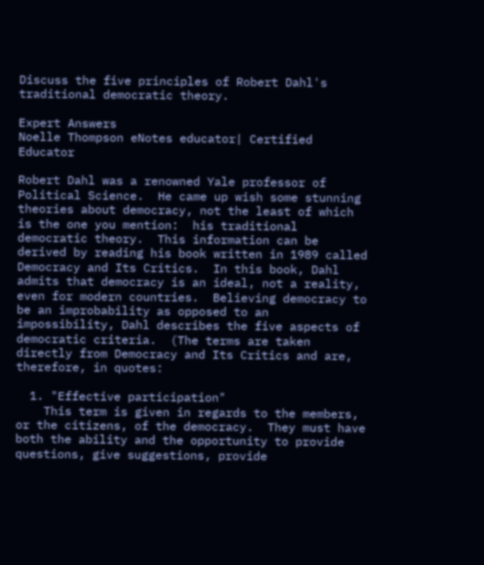Discuss the five principles of Robert Dahl's traditional democratic theory.

Expert Answers
Noelle Thompson eNotes educator| Certified Educator

Robert Dahl was a renowned Yale professor of Political Science.  He came up wish some stunning theories about democracy, not the least of which is the one you mention:  his traditional democratic theory.  This information can be derived by reading his book written in 1989 called Democracy and Its Critics.  In this book, Dahl admits that democracy is an ideal, not a reality, even for modern countries.  Believing democracy to be an improbability as opposed to an impossibility, Dahl describes the five aspects of democratic criteria.  (The terms are taken directly from Democracy and Its Critics and are, therefore, in quotes:

  1. "Effective participation"
    This term is given in regards to the members, or the citizens, of the democracy.  They must have both the ability and the opportunity to provide questions, give suggestions, provide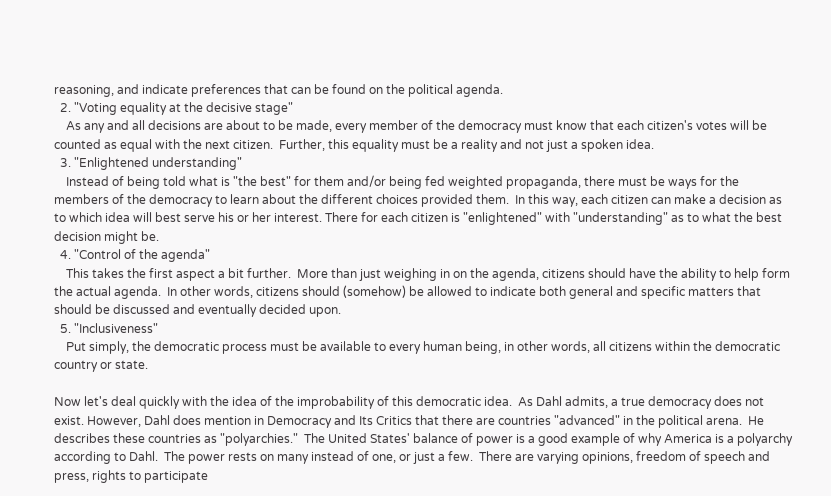reasoning, and indicate preferences that can be found on the political agenda.
  2. "Voting equality at the decisive stage"
    As any and all decisions are about to be made, every member of the democracy must know that each citizen's votes will be counted as equal with the next citizen.  Further, this equality must be a reality and not just a spoken idea.
  3. "Enlightened understanding"
    Instead of being told what is "the best" for them and/or being fed weighted propaganda, there must be ways for the members of the democracy to learn about the different choices provided them.  In this way, each citizen can make a decision as to which idea will best serve his or her interest. There for each citizen is "enlightened" with "understanding" as to what the best decision might be.
  4. "Control of the agenda"
    This takes the first aspect a bit further.  More than just weighing in on the agenda, citizens should have the ability to help form the actual agenda.  In other words, citizens should (somehow) be allowed to indicate both general and specific matters that should be discussed and eventually decided upon.
  5. "Inclusiveness"
    Put simply, the democratic process must be available to every human being, in other words, all citizens within the democratic country or state.

Now let's deal quickly with the idea of the improbability of this democratic idea.  As Dahl admits, a true democracy does not exist. However, Dahl does mention in Democracy and Its Critics that there are countries "advanced" in the political arena.  He describes these countries as "polyarchies."  The United States' balance of power is a good example of why America is a polyarchy according to Dahl.  The power rests on many instead of one, or just a few.  There are varying opinions, freedom of speech and press, rights to participate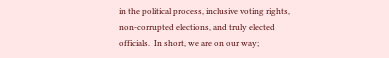in the political process, inclusive voting rights, non-corrupted elections, and truly elected officials.  In short, we are on our way;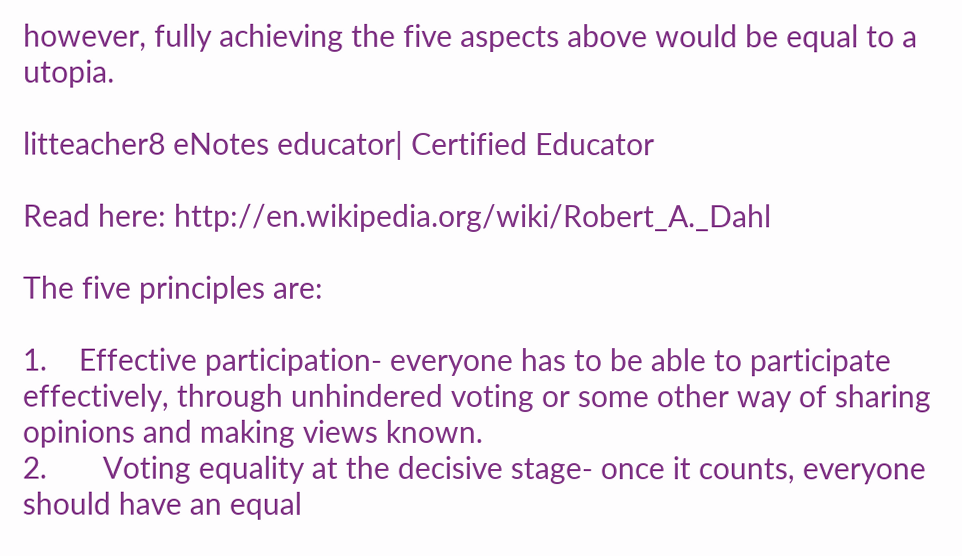however, fully achieving the five aspects above would be equal to a utopia.

litteacher8 eNotes educator| Certified Educator

Read here: http://en.wikipedia.org/wiki/Robert_A._Dahl

The five principles are:

1.    Effective participation- everyone has to be able to participate effectively, through unhindered voting or some other way of sharing opinions and making views known.
2.       Voting equality at the decisive stage- once it counts, everyone should have an equal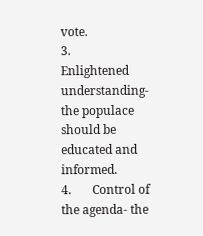vote.
3.       Enlightened understanding- the populace should be educated and informed.
4.       Control of the agenda- the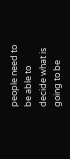people need to be able to decide what is going to be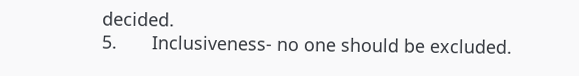decided.
5.       Inclusiveness- no one should be excluded.